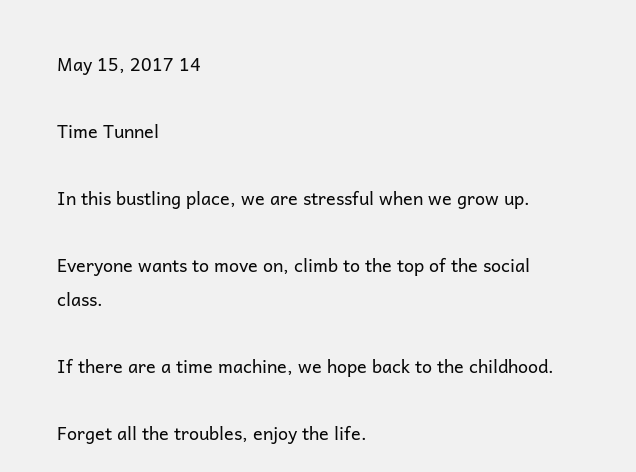May 15, 2017 14

Time Tunnel

In this bustling place, we are stressful when we grow up.

Everyone wants to move on, climb to the top of the social class.

If there are a time machine, we hope back to the childhood.

Forget all the troubles, enjoy the life.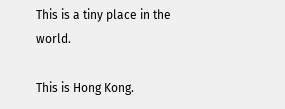This is a tiny place in the world.

This is Hong Kong.